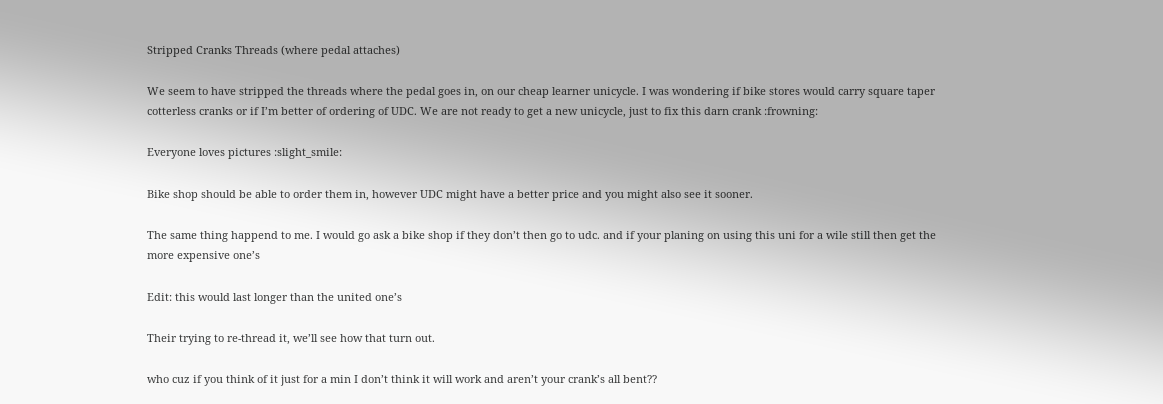Stripped Cranks Threads (where pedal attaches)

We seem to have stripped the threads where the pedal goes in, on our cheap learner unicycle. I was wondering if bike stores would carry square taper cotterless cranks or if I’m better of ordering of UDC. We are not ready to get a new unicycle, just to fix this darn crank :frowning:

Everyone loves pictures :slight_smile:

Bike shop should be able to order them in, however UDC might have a better price and you might also see it sooner.

The same thing happend to me. I would go ask a bike shop if they don’t then go to udc. and if your planing on using this uni for a wile still then get the more expensive one’s

Edit: this would last longer than the united one’s

Their trying to re-thread it, we’ll see how that turn out.

who cuz if you think of it just for a min I don’t think it will work and aren’t your crank’s all bent??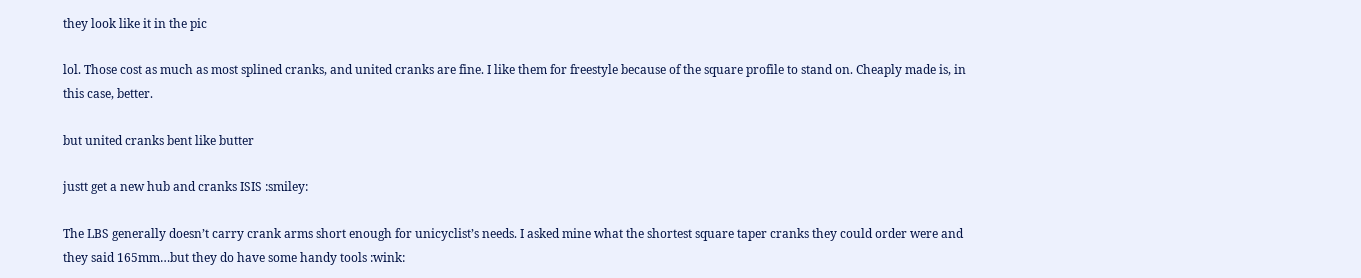they look like it in the pic

lol. Those cost as much as most splined cranks, and united cranks are fine. I like them for freestyle because of the square profile to stand on. Cheaply made is, in this case, better.

but united cranks bent like butter

justt get a new hub and cranks ISIS :smiley:

The LBS generally doesn’t carry crank arms short enough for unicyclist’s needs. I asked mine what the shortest square taper cranks they could order were and they said 165mm…but they do have some handy tools :wink: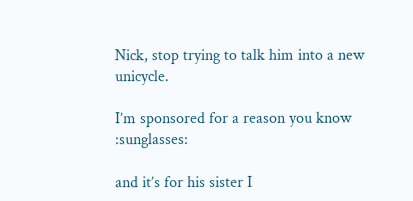Nick, stop trying to talk him into a new unicycle.

I’m sponsored for a reason you know :sunglasses:

and it’s for his sister I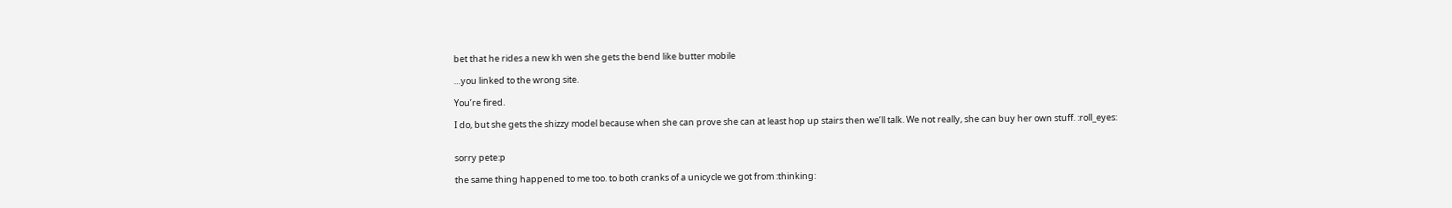bet that he rides a new kh wen she gets the bend like butter mobile

…you linked to the wrong site.

You’re fired.

I do, but she gets the shizzy model because when she can prove she can at least hop up stairs then we’ll talk. We not really, she can buy her own stuff. :roll_eyes:


sorry pete:p

the same thing happened to me too. to both cranks of a unicycle we got from :thinking: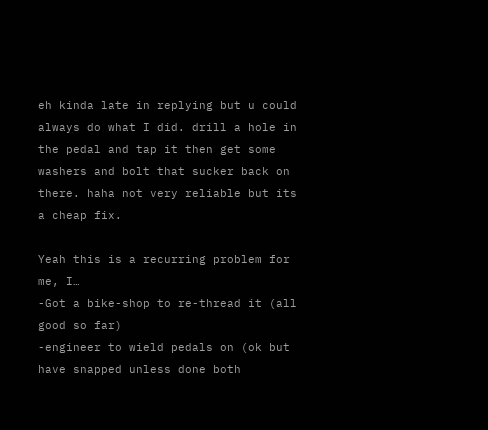eh kinda late in replying but u could always do what I did. drill a hole in the pedal and tap it then get some washers and bolt that sucker back on there. haha not very reliable but its a cheap fix.

Yeah this is a recurring problem for me, I…
-Got a bike-shop to re-thread it (all good so far)
-engineer to wield pedals on (ok but have snapped unless done both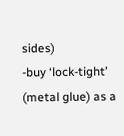sides)
-buy ‘lock-tight’ (metal glue) as a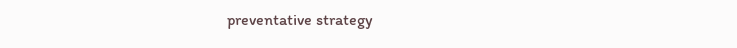preventative strategy